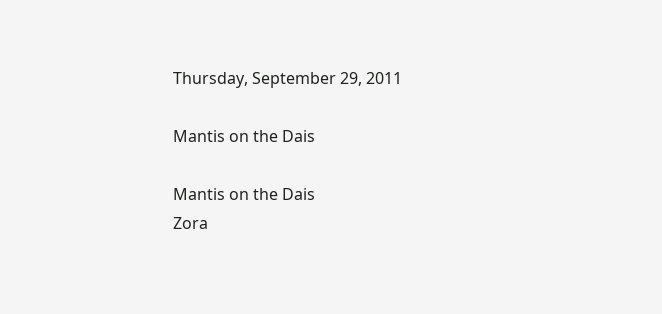Thursday, September 29, 2011

Mantis on the Dais

Mantis on the Dais
Zora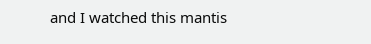and I watched this mantis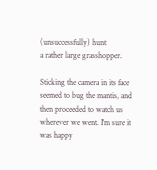(unsuccessfully) hunt
a rather large grasshopper.

Sticking the camera in its face seemed to bug the mantis, and then proceeded to watch us wherever we went. I'm sure it was happy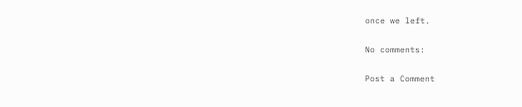once we left.

No comments:

Post a Comment